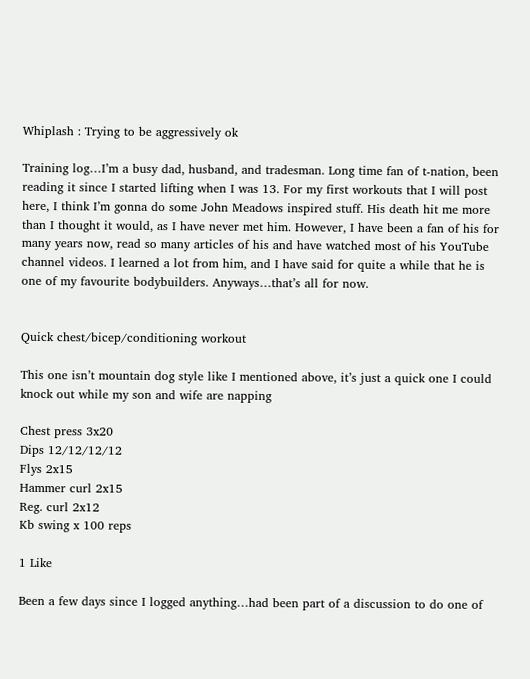Whiplash : Trying to be aggressively ok

Training log…I’m a busy dad, husband, and tradesman. Long time fan of t-nation, been reading it since I started lifting when I was 13. For my first workouts that I will post here, I think I’m gonna do some John Meadows inspired stuff. His death hit me more than I thought it would, as I have never met him. However, I have been a fan of his for many years now, read so many articles of his and have watched most of his YouTube channel videos. I learned a lot from him, and I have said for quite a while that he is one of my favourite bodybuilders. Anyways…that’s all for now.


Quick chest/bicep/conditioning workout

This one isn’t mountain dog style like I mentioned above, it’s just a quick one I could knock out while my son and wife are napping

Chest press 3x20
Dips 12/12/12/12
Flys 2x15
Hammer curl 2x15
Reg. curl 2x12
Kb swing x 100 reps

1 Like

Been a few days since I logged anything…had been part of a discussion to do one of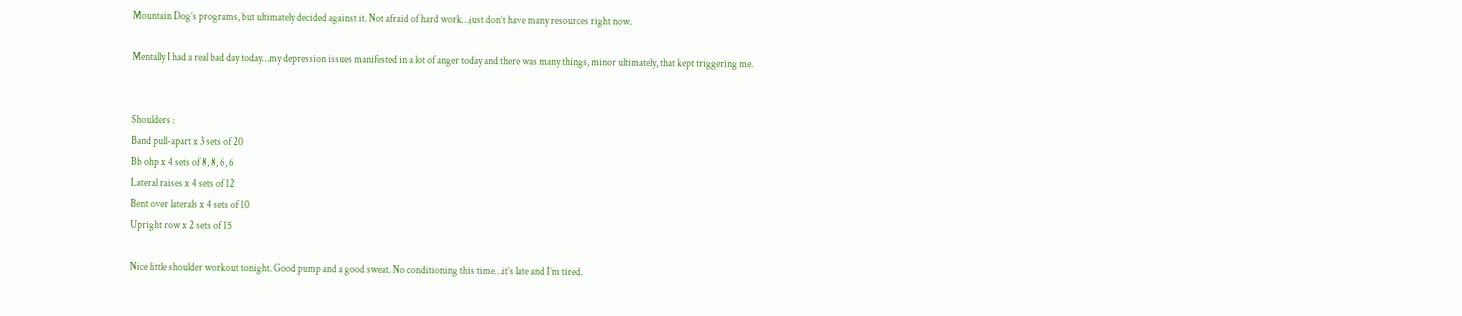Mountain Dog’s programs, but ultimately decided against it. Not afraid of hard work…just don’t have many resources right now.

Mentally I had a real bad day today…my depression issues manifested in a lot of anger today and there was many things, minor ultimately, that kept triggering me.


Shoulders :
Band pull-apart x 3 sets of 20
Bb ohp x 4 sets of 8, 8, 6, 6
Lateral raises x 4 sets of 12
Bent over laterals x 4 sets of 10
Upright row x 2 sets of 15

Nice little shoulder workout tonight. Good pump and a good sweat. No conditioning this time…it’s late and I’m tired.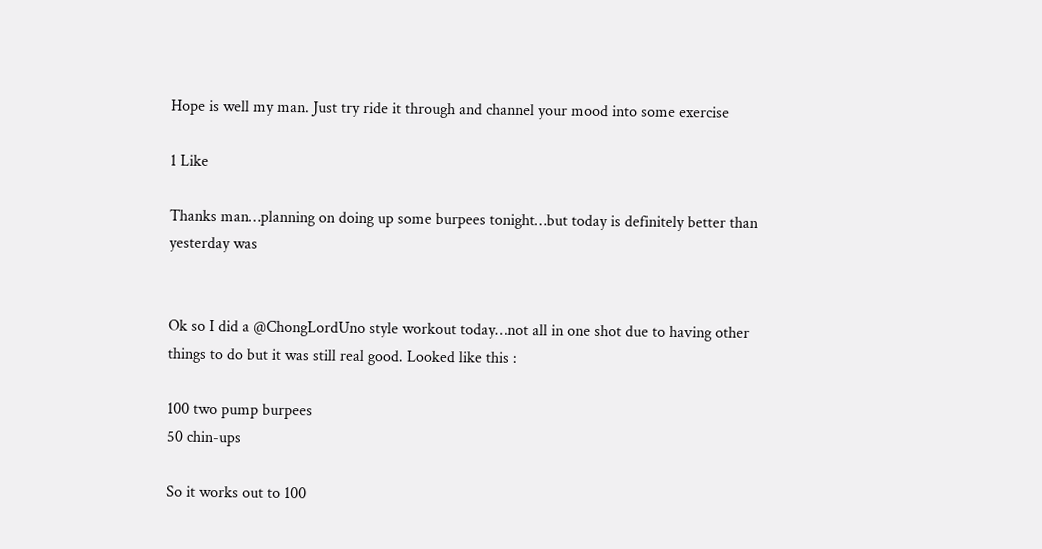Hope is well my man. Just try ride it through and channel your mood into some exercise

1 Like

Thanks man…planning on doing up some burpees tonight…but today is definitely better than yesterday was


Ok so I did a @ChongLordUno style workout today…not all in one shot due to having other things to do but it was still real good. Looked like this :

100 two pump burpees
50 chin-ups

So it works out to 100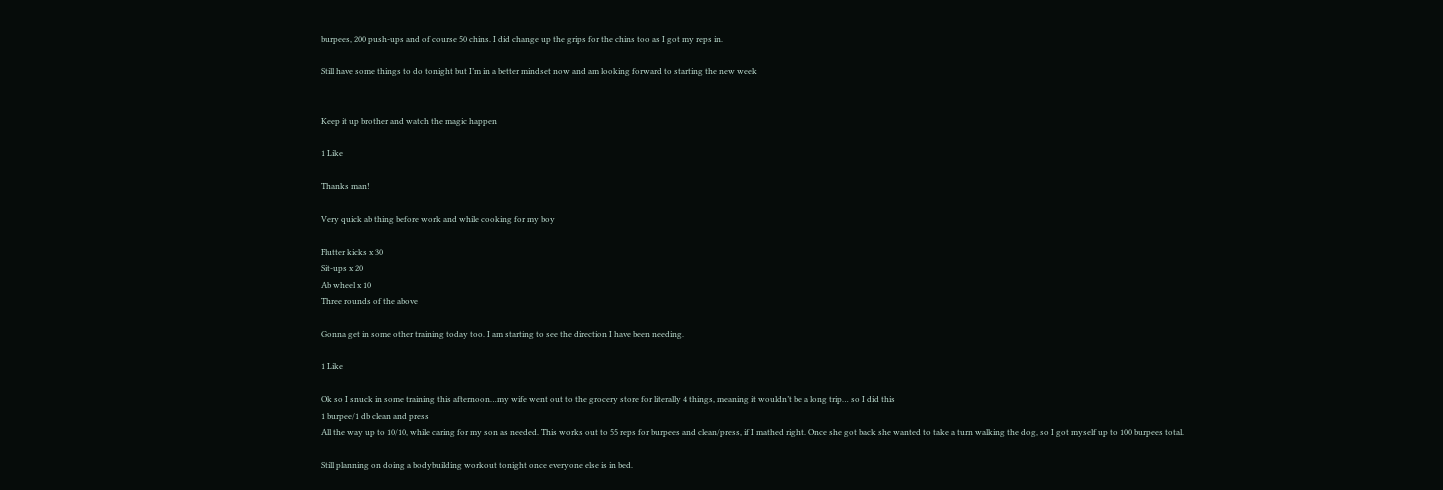burpees, 200 push-ups and of course 50 chins. I did change up the grips for the chins too as I got my reps in.

Still have some things to do tonight but I’m in a better mindset now and am looking forward to starting the new week


Keep it up brother and watch the magic happen

1 Like

Thanks man!

Very quick ab thing before work and while cooking for my boy

Flutter kicks x 30
Sit-ups x 20
Ab wheel x 10
Three rounds of the above

Gonna get in some other training today too. I am starting to see the direction I have been needing.

1 Like

Ok so I snuck in some training this afternoon…my wife went out to the grocery store for literally 4 things, meaning it wouldn’t be a long trip… so I did this
1 burpee/1 db clean and press
All the way up to 10/10, while caring for my son as needed. This works out to 55 reps for burpees and clean/press, if I mathed right. Once she got back she wanted to take a turn walking the dog, so I got myself up to 100 burpees total.

Still planning on doing a bodybuilding workout tonight once everyone else is in bed.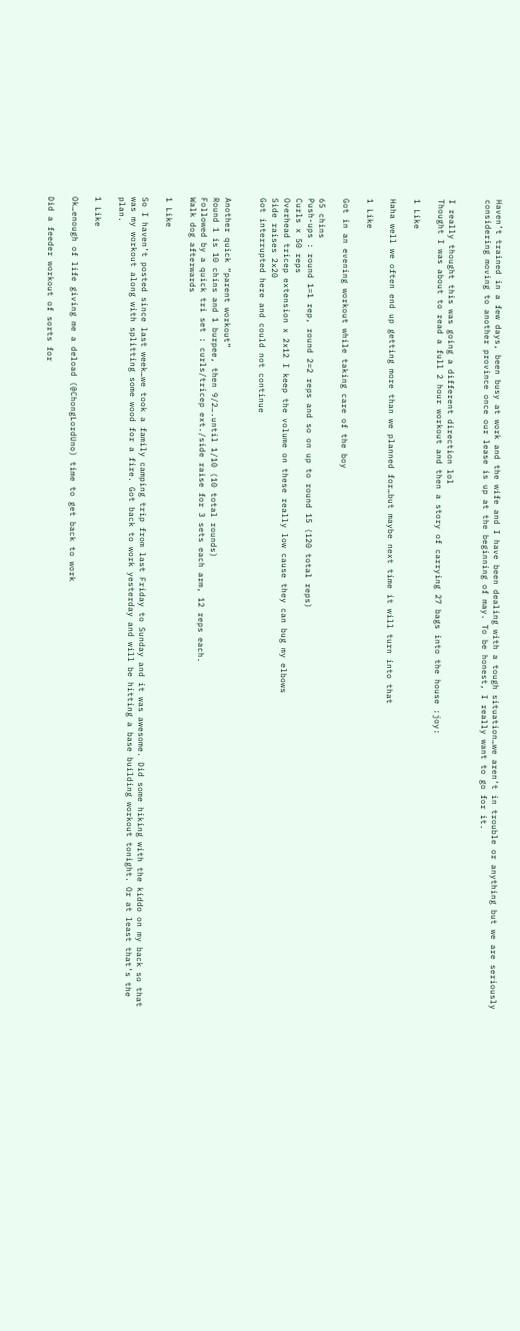Haven’t trained in a few days, been busy at work and the wife and I have been dealing with a tough situation…we aren’t in trouble or anything but we are seriously considering moving to another province once our lease is up at the beginning of may. To be honest, I really want to go for it.


I really thought this was going a different direction lol
Thought I was about to read a full 2 hour workout and then a story of carrying 27 bags into the house :joy:

1 Like

Haha well we often end up getting more than we planned for…but maybe next time it will turn into that

1 Like

Got in an evening workout while taking care of the boy

65 chins
Push-ups : round 1=1 rep, round 2=2 reps and so on up to round 15 (120 total reps)
Curls x 50 reps
Overhead tricep extension x 2x12 I keep the volume on these really low cause they can bug my elbows
Side raises 2x20
Got interrupted here and could not continue


Another quick “parent workout”
Round 1 is 10 chins and 1 burpee, then 9/2….until 1/10 (10 total rounds)
Followed by a quick tri set : curls/tricep ext./side raise for 3 sets each arm, 12 reps each.
Walk dog afterwards

1 Like

So I haven’t posted since last week…we took a family camping trip from last Friday to Sunday and it was awesome. Did some hiking with the kiddo on my back so that was my workout along with splitting some wood for a fire. Got back to work yesterday and will be hitting a base building workout tonight. Or at least that’s the plan.

1 Like

Ok…enough of life giving me a deload (@ChongLordUno) time to get back to work

Did a feeder workout of sorts for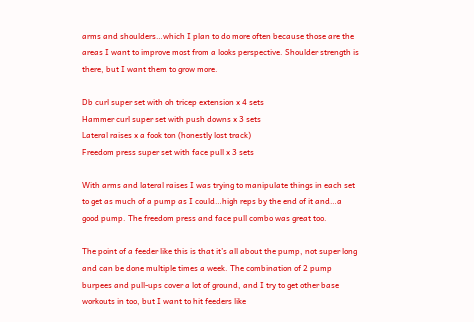arms and shoulders…which I plan to do more often because those are the areas I want to improve most from a looks perspective. Shoulder strength is there, but I want them to grow more.

Db curl super set with oh tricep extension x 4 sets
Hammer curl super set with push downs x 3 sets
Lateral raises x a fook ton (honestly lost track)
Freedom press super set with face pull x 3 sets

With arms and lateral raises I was trying to manipulate things in each set to get as much of a pump as I could…high reps by the end of it and…a good pump. The freedom press and face pull combo was great too.

The point of a feeder like this is that it’s all about the pump, not super long and can be done multiple times a week. The combination of 2 pump burpees and pull-ups cover a lot of ground, and I try to get other base workouts in too, but I want to hit feeders like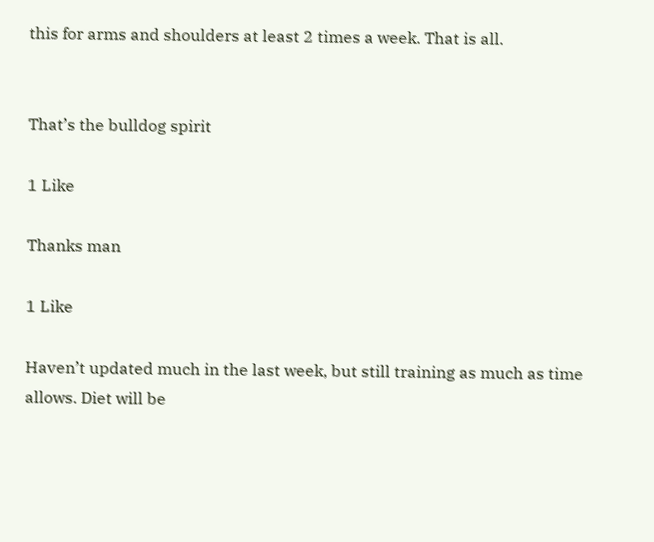this for arms and shoulders at least 2 times a week. That is all.


That’s the bulldog spirit

1 Like

Thanks man

1 Like

Haven’t updated much in the last week, but still training as much as time allows. Diet will be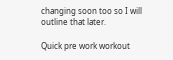changing soon too so I will outline that later.

Quick pre work workout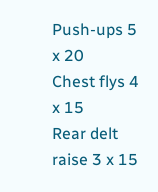Push-ups 5 x 20
Chest flys 4 x 15
Rear delt raise 3 x 15